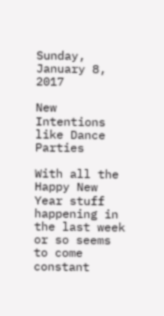Sunday, January 8, 2017

New Intentions like Dance Parties

With all the Happy New Year stuff happening in the last week or so seems to come constant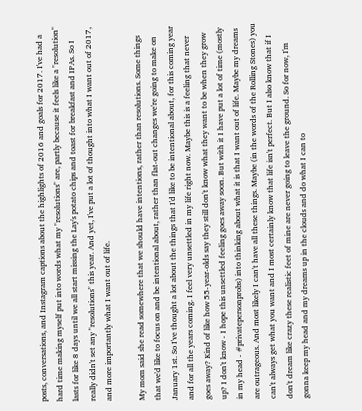posts, conversations, and Instagram captions about the highlights of 2016 and goals for 2017. I've had a hard time making myself put into words what my "resolutions" are, partly because it feels like a "resolution" lasts for like 8 days until we all start missing the Lay's potato chips and toast for breakfast and IPAs. So I really didn't set any "resolutions" this year. And yet, I've put a lot of thought into what I want out of 2017, and more importantly what I want out of life.

My mom said she read somewhere that we should have intentions, rather than resolutions. Some things that we'd like to focus on and be intentional about, rather than flat-out changes we're going to make on January 1st. So I've thought a lot about the things that I'd like to be intentional about, for this coming year and for all the years coming. I feel very unsettled in my life right now. Maybe this is a feeling that never goes away? Kind of like how 55-year-olds say they still don't know what they want to be when they grow up? I don't know - I hope this unsettled feeling goes away soon. But with it I have put a lot of time (mostly in my head - #privatepersonprobs) into thinking about what it is that I want out of life. Maybe my dreams are outrageous. And most likely I can't have all these things. Maybe (in the words of the Rolling Stones) you can't always get what you want and I most certainly know that life isn't perfect. But I also know that if I don't dream like crazy these realistic feet of mine are never going to leave the ground. So for now, I'm gonna keep my head and my dreams up in the clouds and do what I can to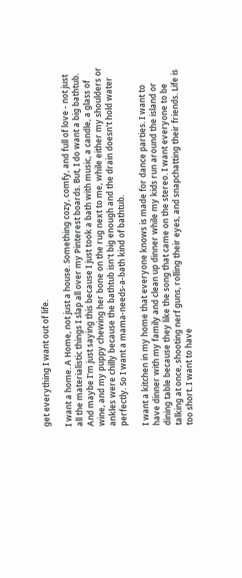get everything I want out of life.

I want a home. A Home, not just a house. Something cozy, comfy, and full of love - not just all the materialistic things I slap all over my Pinterest boards. But, I do want a big bathtub. And maybe I'm just saying this because I just took a bath with music, a candle, a glass of wine, and my puppy chewing her bone on the rug next to me, while either my shoulders or ankles were chilly because the bathtub isn't big enough and the drain doesn't hold water perfectly. So I want a mama-needs-a-bath kind of bathtub.

I want a kitchen in my home that everyone knows is made for dance parties. I want to have dinner with my family and clean up dinner while my kids run around the island or dining table because they like the song that came on the stereo. I want everyone to be talking at once, shooting nerf guns, rolling their eyes, and snapchatting their friends. Life is too short. I want to have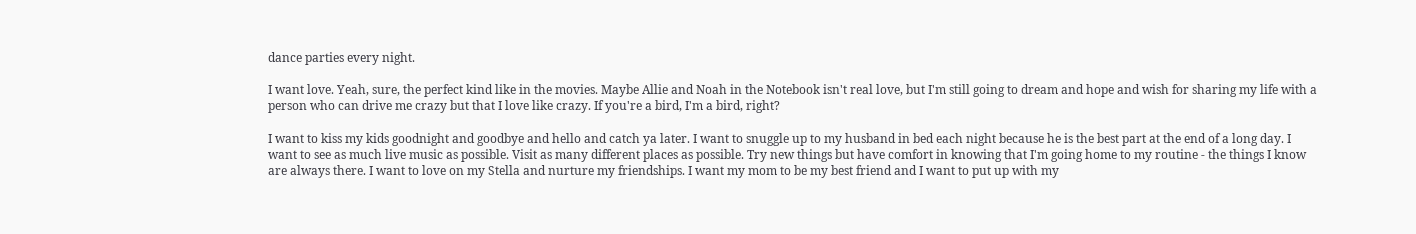dance parties every night.

I want love. Yeah, sure, the perfect kind like in the movies. Maybe Allie and Noah in the Notebook isn't real love, but I'm still going to dream and hope and wish for sharing my life with a person who can drive me crazy but that I love like crazy. If you're a bird, I'm a bird, right?

I want to kiss my kids goodnight and goodbye and hello and catch ya later. I want to snuggle up to my husband in bed each night because he is the best part at the end of a long day. I want to see as much live music as possible. Visit as many different places as possible. Try new things but have comfort in knowing that I'm going home to my routine - the things I know are always there. I want to love on my Stella and nurture my friendships. I want my mom to be my best friend and I want to put up with my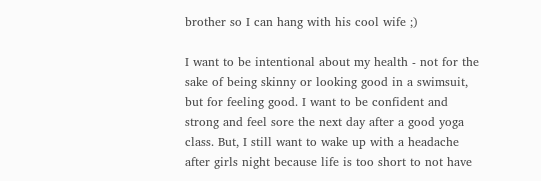brother so I can hang with his cool wife ;)

I want to be intentional about my health - not for the sake of being skinny or looking good in a swimsuit, but for feeling good. I want to be confident and strong and feel sore the next day after a good yoga class. But, I still want to wake up with a headache after girls night because life is too short to not have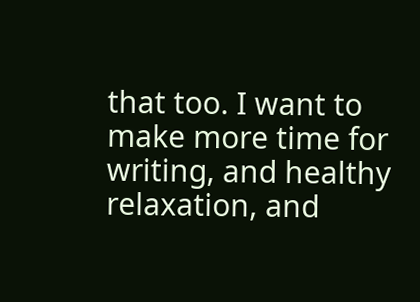that too. I want to make more time for writing, and healthy relaxation, and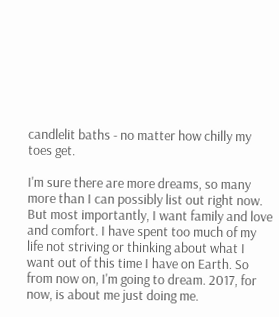candlelit baths - no matter how chilly my toes get.

I'm sure there are more dreams, so many more than I can possibly list out right now. But most importantly, I want family and love and comfort. I have spent too much of my life not striving or thinking about what I want out of this time I have on Earth. So from now on, I'm going to dream. 2017, for now, is about me just doing me.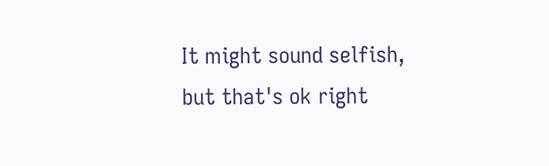It might sound selfish, but that's ok right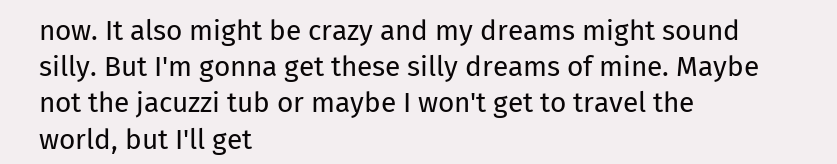now. It also might be crazy and my dreams might sound silly. But I'm gonna get these silly dreams of mine. Maybe not the jacuzzi tub or maybe I won't get to travel the world, but I'll get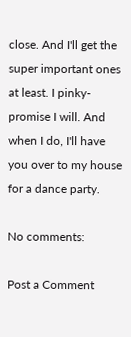close. And I'll get the super important ones at least. I pinky-promise I will. And when I do, I'll have you over to my house for a dance party.

No comments:

Post a Comment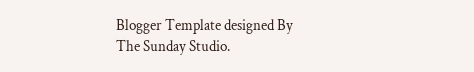Blogger Template designed By The Sunday Studio.